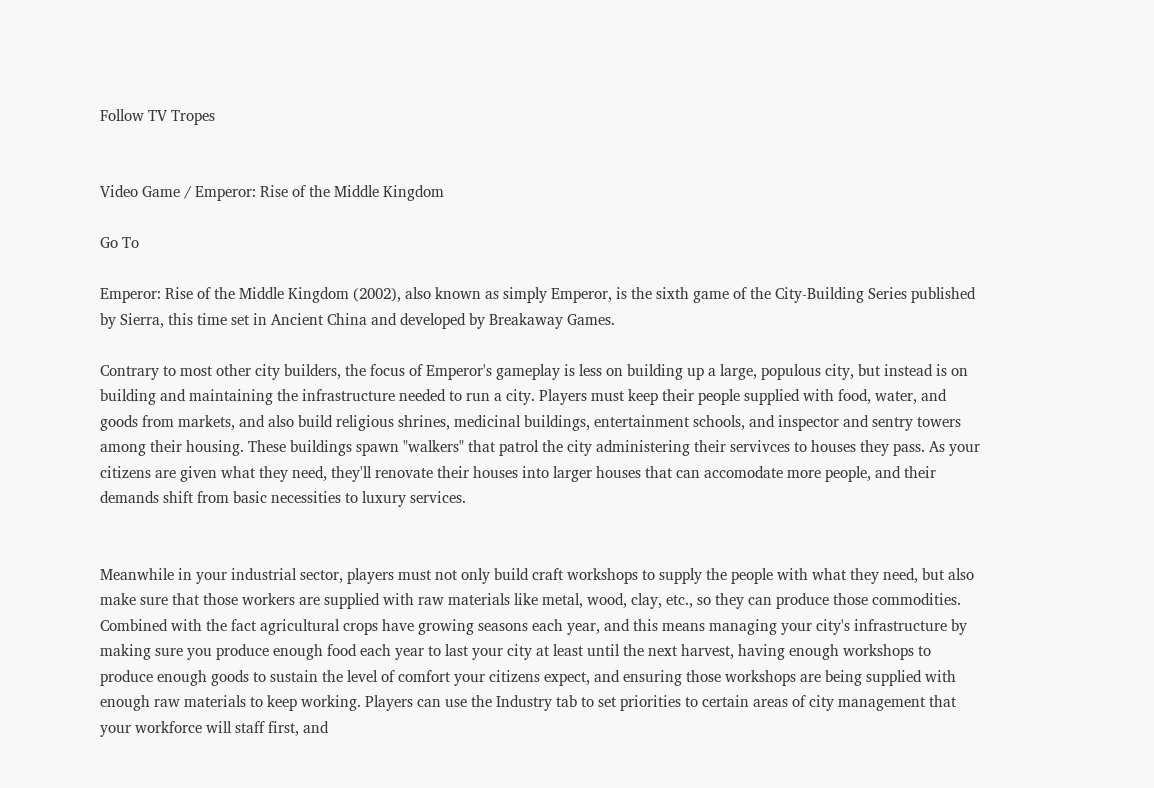Follow TV Tropes


Video Game / Emperor: Rise of the Middle Kingdom

Go To

Emperor: Rise of the Middle Kingdom (2002), also known as simply Emperor, is the sixth game of the City-Building Series published by Sierra, this time set in Ancient China and developed by Breakaway Games.

Contrary to most other city builders, the focus of Emperor's gameplay is less on building up a large, populous city, but instead is on building and maintaining the infrastructure needed to run a city. Players must keep their people supplied with food, water, and goods from markets, and also build religious shrines, medicinal buildings, entertainment schools, and inspector and sentry towers among their housing. These buildings spawn "walkers" that patrol the city administering their servivces to houses they pass. As your citizens are given what they need, they'll renovate their houses into larger houses that can accomodate more people, and their demands shift from basic necessities to luxury services.


Meanwhile in your industrial sector, players must not only build craft workshops to supply the people with what they need, but also make sure that those workers are supplied with raw materials like metal, wood, clay, etc., so they can produce those commodities. Combined with the fact agricultural crops have growing seasons each year, and this means managing your city's infrastructure by making sure you produce enough food each year to last your city at least until the next harvest, having enough workshops to produce enough goods to sustain the level of comfort your citizens expect, and ensuring those workshops are being supplied with enough raw materials to keep working. Players can use the Industry tab to set priorities to certain areas of city management that your workforce will staff first, and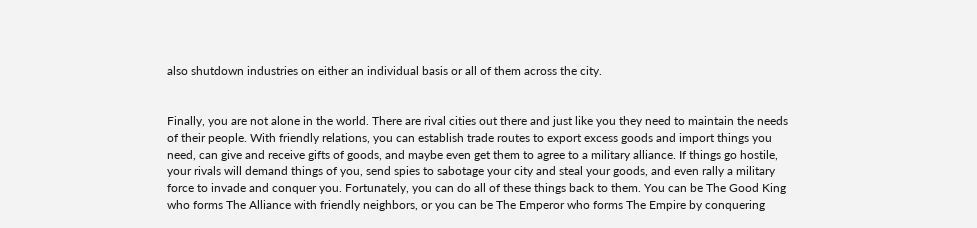also shutdown industries on either an individual basis or all of them across the city.


Finally, you are not alone in the world. There are rival cities out there and just like you they need to maintain the needs of their people. With friendly relations, you can establish trade routes to export excess goods and import things you need, can give and receive gifts of goods, and maybe even get them to agree to a military alliance. If things go hostile, your rivals will demand things of you, send spies to sabotage your city and steal your goods, and even rally a military force to invade and conquer you. Fortunately, you can do all of these things back to them. You can be The Good King who forms The Alliance with friendly neighbors, or you can be The Emperor who forms The Empire by conquering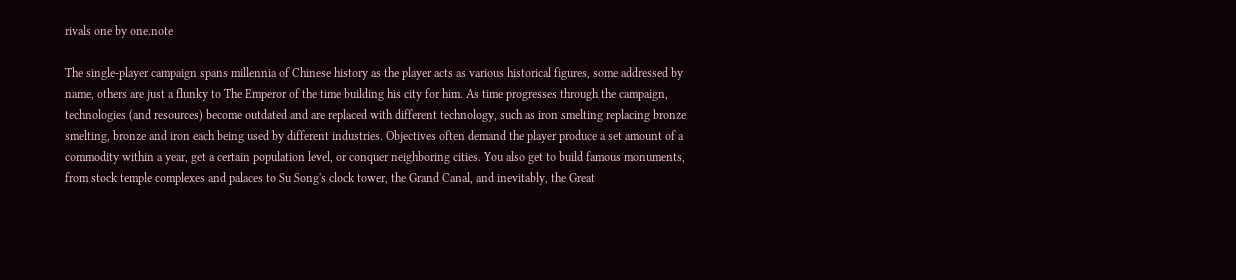rivals one by one.note

The single-player campaign spans millennia of Chinese history as the player acts as various historical figures, some addressed by name, others are just a flunky to The Emperor of the time building his city for him. As time progresses through the campaign, technologies (and resources) become outdated and are replaced with different technology, such as iron smelting replacing bronze smelting, bronze and iron each being used by different industries. Objectives often demand the player produce a set amount of a commodity within a year, get a certain population level, or conquer neighboring cities. You also get to build famous monuments, from stock temple complexes and palaces to Su Song's clock tower, the Grand Canal, and inevitably, the Great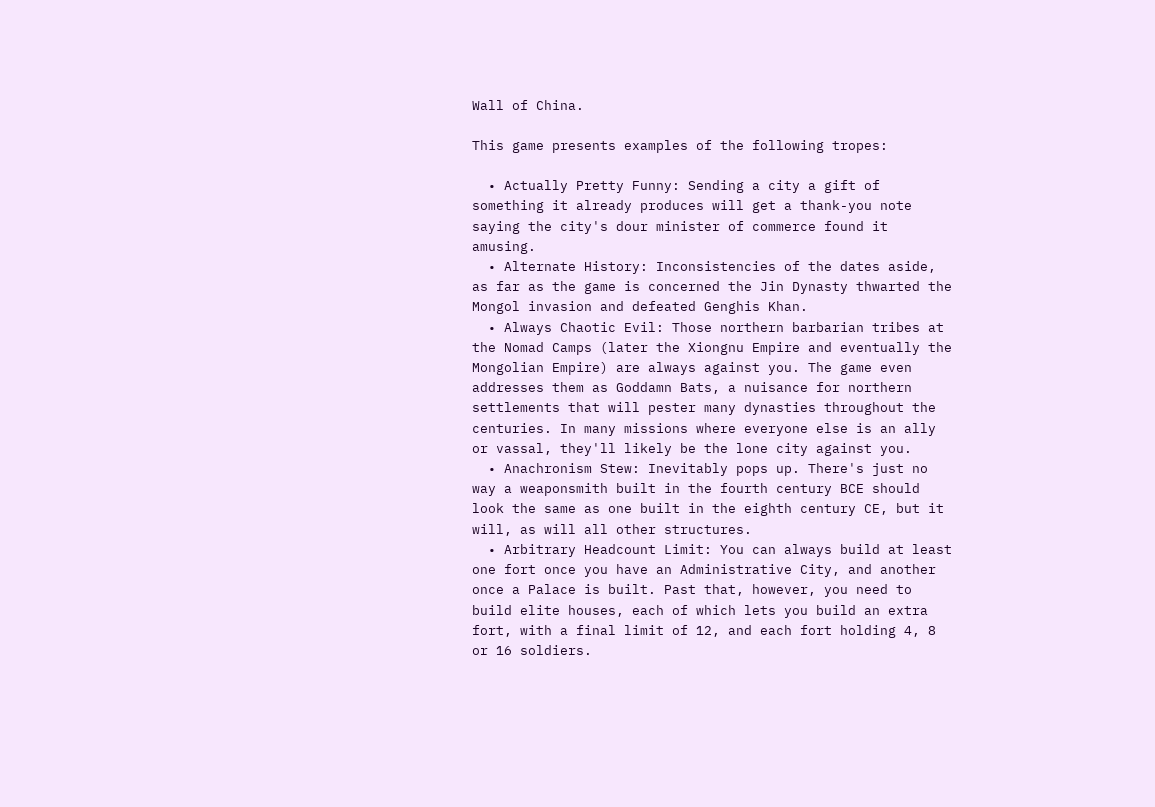Wall of China.

This game presents examples of the following tropes:

  • Actually Pretty Funny: Sending a city a gift of something it already produces will get a thank-you note saying the city's dour minister of commerce found it amusing.
  • Alternate History: Inconsistencies of the dates aside, as far as the game is concerned the Jin Dynasty thwarted the Mongol invasion and defeated Genghis Khan.
  • Always Chaotic Evil: Those northern barbarian tribes at the Nomad Camps (later the Xiongnu Empire and eventually the Mongolian Empire) are always against you. The game even addresses them as Goddamn Bats, a nuisance for northern settlements that will pester many dynasties throughout the centuries. In many missions where everyone else is an ally or vassal, they'll likely be the lone city against you.
  • Anachronism Stew: Inevitably pops up. There's just no way a weaponsmith built in the fourth century BCE should look the same as one built in the eighth century CE, but it will, as will all other structures.
  • Arbitrary Headcount Limit: You can always build at least one fort once you have an Administrative City, and another once a Palace is built. Past that, however, you need to build elite houses, each of which lets you build an extra fort, with a final limit of 12, and each fort holding 4, 8 or 16 soldiers.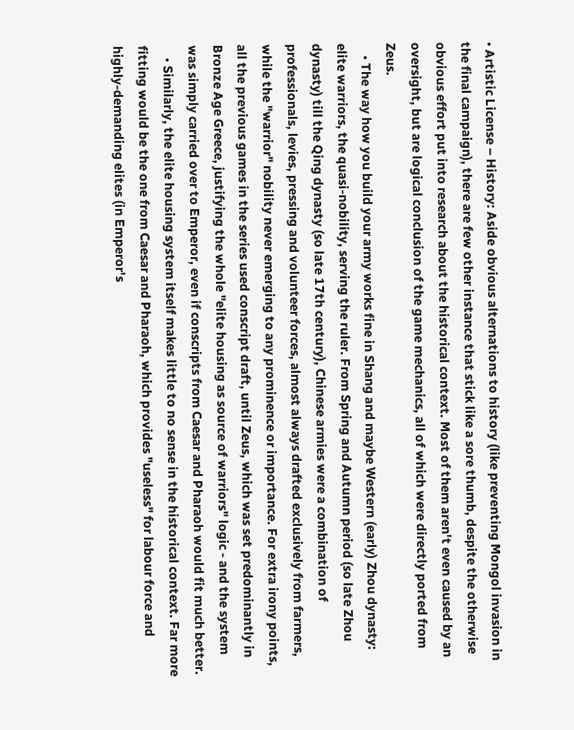• Artistic License – History: Aside obvious alternations to history (like preventing Mongol invasion in the final campaign), there are few other instance that stick like a sore thumb, despite the otherwise obvious effort put into research about the historical context. Most of them aren't even caused by an oversight, but are logical conclusion of the game mechanics, all of which were directly ported from Zeus.
    • The way how you build your army works fine in Shang and maybe Western (early) Zhou dynasty: elite warriors, the quasi-nobility, serving the ruler. From Spring and Autumn period (so late Zhou dynasty) till the Qing dynasty (so late 17th century), Chinese armies were a combination of professionals, levies, pressing and volunteer forces, almost always drafted exclusively from farmers, while the "warrior" nobility never emerging to any prominence or importance. For extra irony points, all the previous games in the series used conscript draft, until Zeus, which was set predominantly in Bronze Age Greece, justifying the whole "elite housing as source of warriors" logic - and the system was simply carried over to Emperor, even if conscripts from Caesar and Pharaoh would fit much better.
    • Similarly, the elite housing system itself makes little to no sense in the historical context. Far more fitting would be the one from Caesar and Pharaoh, which provides "useless" for labour force and highly-demanding elites (in Emperor's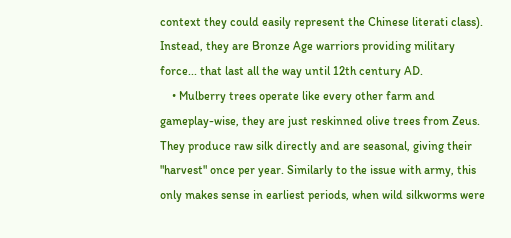context they could easily represent the Chinese literati class). Instead, they are Bronze Age warriors providing military force... that last all the way until 12th century AD.
    • Mulberry trees operate like every other farm and gameplay-wise, they are just reskinned olive trees from Zeus. They produce raw silk directly and are seasonal, giving their "harvest" once per year. Similarly to the issue with army, this only makes sense in earliest periods, when wild silkworms were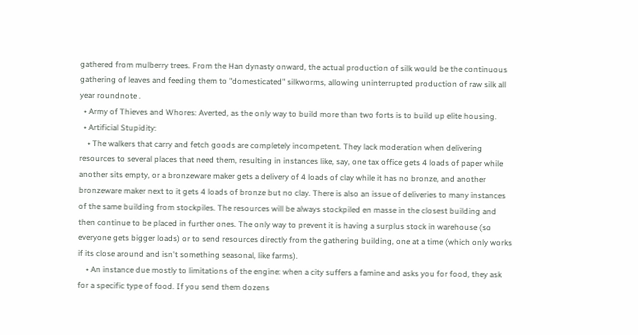gathered from mulberry trees. From the Han dynasty onward, the actual production of silk would be the continuous gathering of leaves and feeding them to "domesticated" silkworms, allowing uninterrupted production of raw silk all year roundnote .
  • Army of Thieves and Whores: Averted, as the only way to build more than two forts is to build up elite housing.
  • Artificial Stupidity:
    • The walkers that carry and fetch goods are completely incompetent. They lack moderation when delivering resources to several places that need them, resulting in instances like, say, one tax office gets 4 loads of paper while another sits empty, or a bronzeware maker gets a delivery of 4 loads of clay while it has no bronze, and another bronzeware maker next to it gets 4 loads of bronze but no clay. There is also an issue of deliveries to many instances of the same building from stockpiles. The resources will be always stockpiled en masse in the closest building and then continue to be placed in further ones. The only way to prevent it is having a surplus stock in warehouse (so everyone gets bigger loads) or to send resources directly from the gathering building, one at a time (which only works if its close around and isn't something seasonal, like farms).
    • An instance due mostly to limitations of the engine: when a city suffers a famine and asks you for food, they ask for a specific type of food. If you send them dozens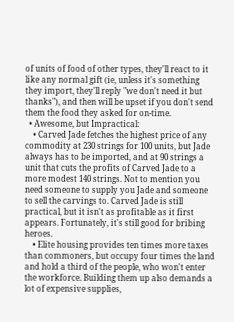of units of food of other types, they'll react to it like any normal gift (ie, unless it's something they import, they'll reply "we don't need it but thanks"), and then will be upset if you don't send them the food they asked for on-time.
  • Awesome, but Impractical:
    • Carved Jade fetches the highest price of any commodity at 230 strings for 100 units, but Jade always has to be imported, and at 90 strings a unit that cuts the profits of Carved Jade to a more modest 140 strings. Not to mention you need someone to supply you Jade and someone to sell the carvings to. Carved Jade is still practical, but it isn't as profitable as it first appears. Fortunately, it's still good for bribing heroes.
    • Elite housing provides ten times more taxes than commoners, but occupy four times the land and hold a third of the people, who won't enter the workforce. Building them up also demands a lot of expensive supplies,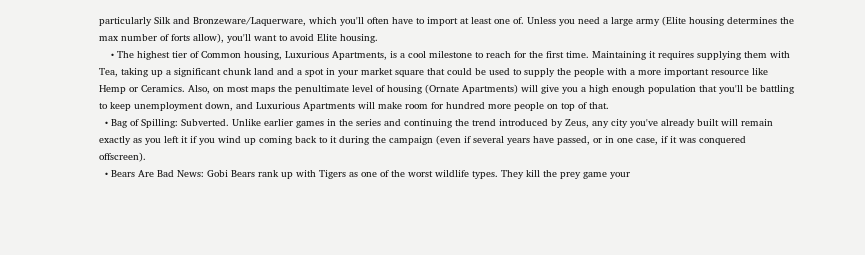particularly Silk and Bronzeware/Laquerware, which you'll often have to import at least one of. Unless you need a large army (Elite housing determines the max number of forts allow), you'll want to avoid Elite housing.
    • The highest tier of Common housing, Luxurious Apartments, is a cool milestone to reach for the first time. Maintaining it requires supplying them with Tea, taking up a significant chunk land and a spot in your market square that could be used to supply the people with a more important resource like Hemp or Ceramics. Also, on most maps the penultimate level of housing (Ornate Apartments) will give you a high enough population that you'll be battling to keep unemployment down, and Luxurious Apartments will make room for hundred more people on top of that.
  • Bag of Spilling: Subverted. Unlike earlier games in the series and continuing the trend introduced by Zeus, any city you've already built will remain exactly as you left it if you wind up coming back to it during the campaign (even if several years have passed, or in one case, if it was conquered offscreen).
  • Bears Are Bad News: Gobi Bears rank up with Tigers as one of the worst wildlife types. They kill the prey game your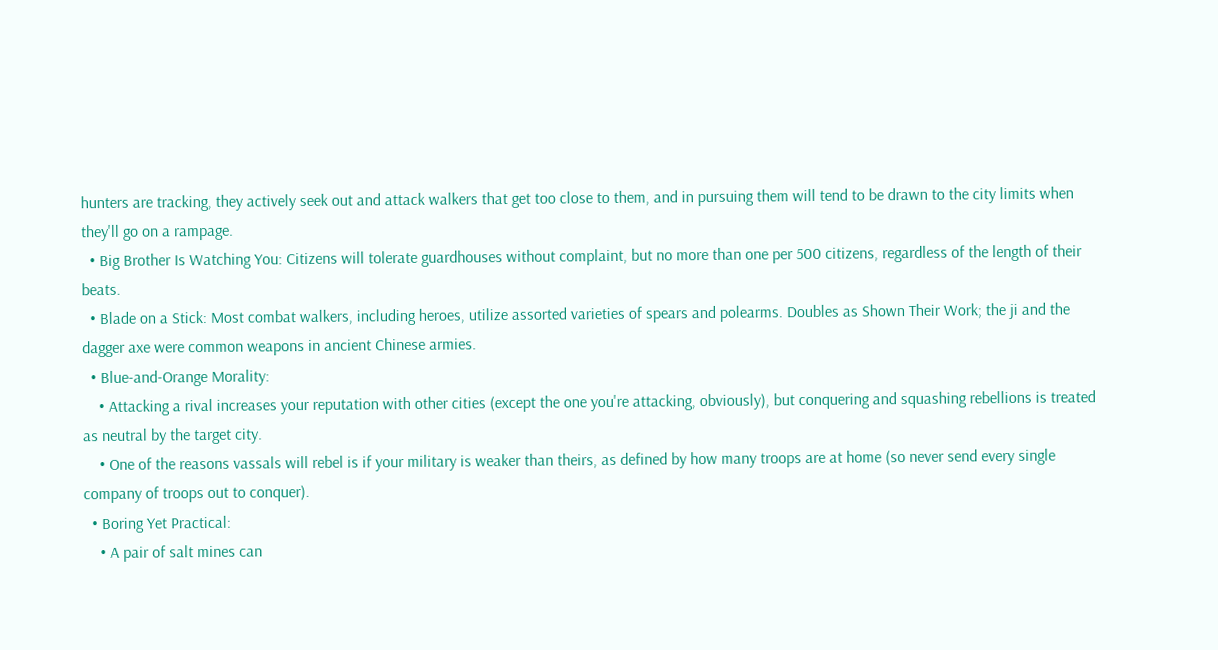hunters are tracking, they actively seek out and attack walkers that get too close to them, and in pursuing them will tend to be drawn to the city limits when they'll go on a rampage.
  • Big Brother Is Watching You: Citizens will tolerate guardhouses without complaint, but no more than one per 500 citizens, regardless of the length of their beats.
  • Blade on a Stick: Most combat walkers, including heroes, utilize assorted varieties of spears and polearms. Doubles as Shown Their Work; the ji and the dagger axe were common weapons in ancient Chinese armies.
  • Blue-and-Orange Morality:
    • Attacking a rival increases your reputation with other cities (except the one you're attacking, obviously), but conquering and squashing rebellions is treated as neutral by the target city.
    • One of the reasons vassals will rebel is if your military is weaker than theirs, as defined by how many troops are at home (so never send every single company of troops out to conquer).
  • Boring Yet Practical:
    • A pair of salt mines can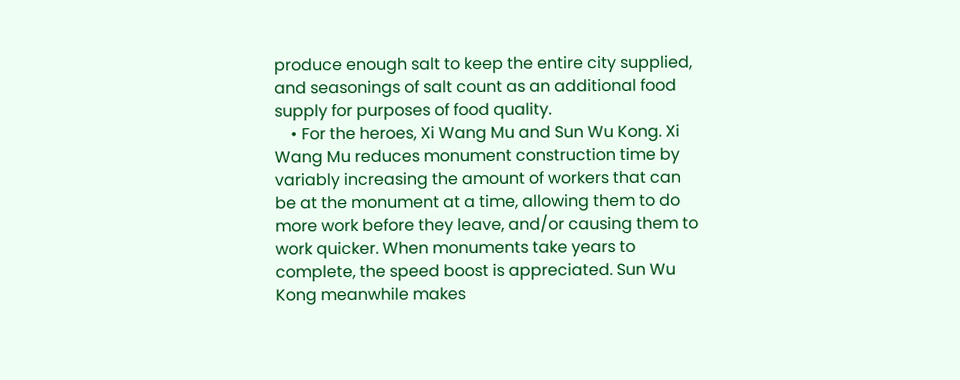produce enough salt to keep the entire city supplied, and seasonings of salt count as an additional food supply for purposes of food quality.
    • For the heroes, Xi Wang Mu and Sun Wu Kong. Xi Wang Mu reduces monument construction time by variably increasing the amount of workers that can be at the monument at a time, allowing them to do more work before they leave, and/or causing them to work quicker. When monuments take years to complete, the speed boost is appreciated. Sun Wu Kong meanwhile makes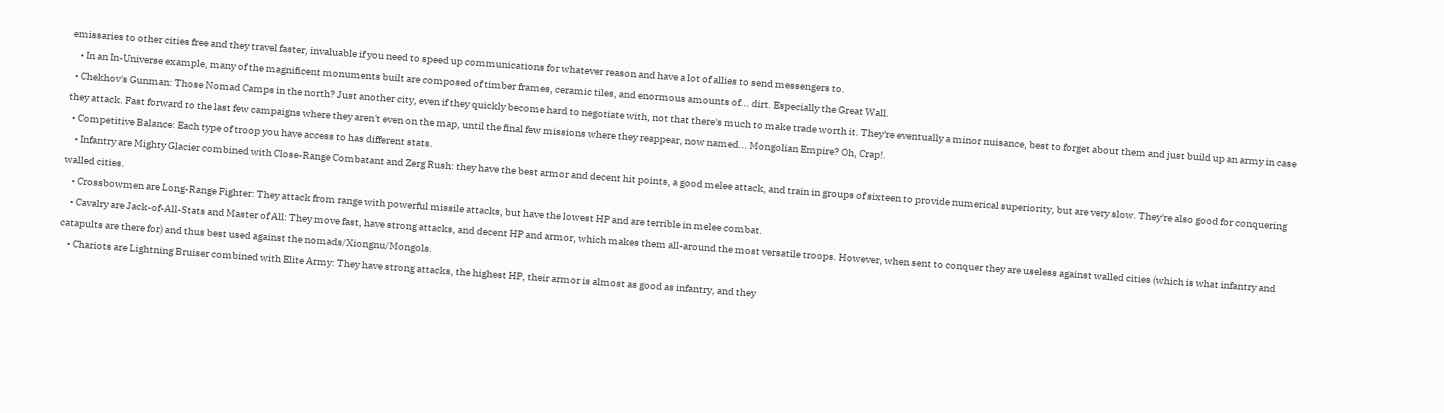emissaries to other cities free and they travel faster, invaluable if you need to speed up communications for whatever reason and have a lot of allies to send messengers to.
    • In an In-Universe example, many of the magnificent monuments built are composed of timber frames, ceramic tiles, and enormous amounts of... dirt. Especially the Great Wall.
  • Chekhov's Gunman: Those Nomad Camps in the north? Just another city, even if they quickly become hard to negotiate with, not that there's much to make trade worth it. They're eventually a minor nuisance, best to forget about them and just build up an army in case they attack. Fast forward to the last few campaigns where they aren't even on the map, until the final few missions where they reappear, now named... Mongolian Empire? Oh, Crap!.
  • Competitive Balance: Each type of troop you have access to has different stats.
    • Infantry are Mighty Glacier combined with Close-Range Combatant and Zerg Rush: they have the best armor and decent hit points, a good melee attack, and train in groups of sixteen to provide numerical superiority, but are very slow. They're also good for conquering walled cities.
    • Crossbowmen are Long-Range Fighter: They attack from range with powerful missile attacks, but have the lowest HP and are terrible in melee combat.
    • Cavalry are Jack-of-All-Stats and Master of All: They move fast, have strong attacks, and decent HP and armor, which makes them all-around the most versatile troops. However, when sent to conquer they are useless against walled cities (which is what infantry and catapults are there for) and thus best used against the nomads/Xiongnu/Mongols.
    • Chariots are Lightning Bruiser combined with Elite Army: They have strong attacks, the highest HP, their armor is almost as good as infantry, and they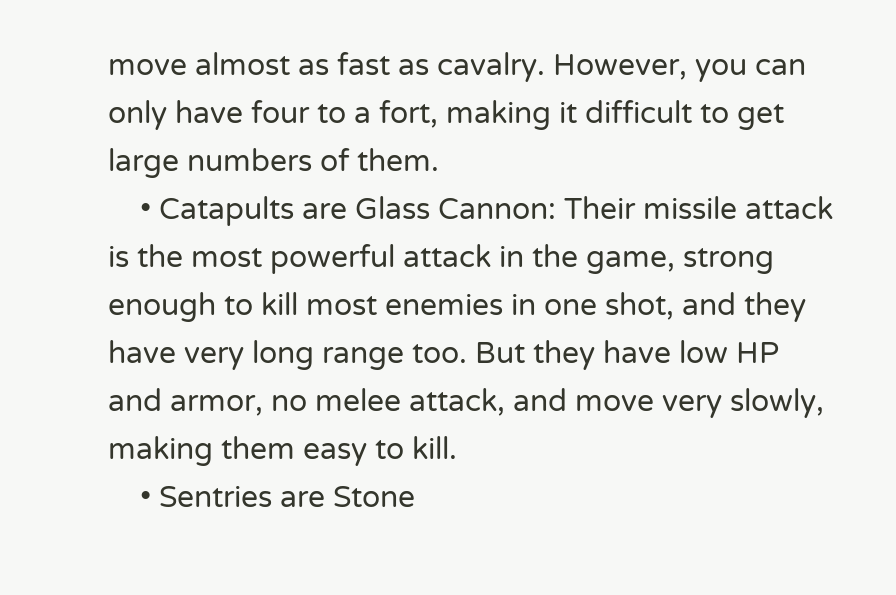move almost as fast as cavalry. However, you can only have four to a fort, making it difficult to get large numbers of them.
    • Catapults are Glass Cannon: Their missile attack is the most powerful attack in the game, strong enough to kill most enemies in one shot, and they have very long range too. But they have low HP and armor, no melee attack, and move very slowly, making them easy to kill.
    • Sentries are Stone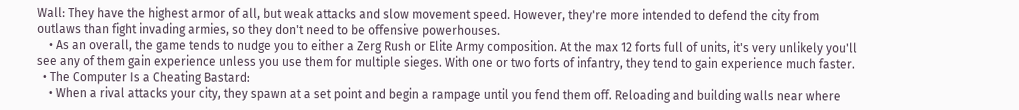Wall: They have the highest armor of all, but weak attacks and slow movement speed. However, they're more intended to defend the city from outlaws than fight invading armies, so they don't need to be offensive powerhouses.
    • As an overall, the game tends to nudge you to either a Zerg Rush or Elite Army composition. At the max 12 forts full of units, it's very unlikely you'll see any of them gain experience unless you use them for multiple sieges. With one or two forts of infantry, they tend to gain experience much faster.
  • The Computer Is a Cheating Bastard:
    • When a rival attacks your city, they spawn at a set point and begin a rampage until you fend them off. Reloading and building walls near where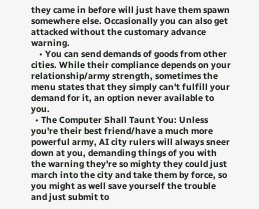they came in before will just have them spawn somewhere else. Occasionally you can also get attacked without the customary advance warning.
    • You can send demands of goods from other cities. While their compliance depends on your relationship/army strength, sometimes the menu states that they simply can't fulfill your demand for it, an option never available to you.
  • The Computer Shall Taunt You: Unless you're their best friend/have a much more powerful army, AI city rulers will always sneer down at you, demanding things of you with the warning they're so mighty they could just march into the city and take them by force, so you might as well save yourself the trouble and just submit to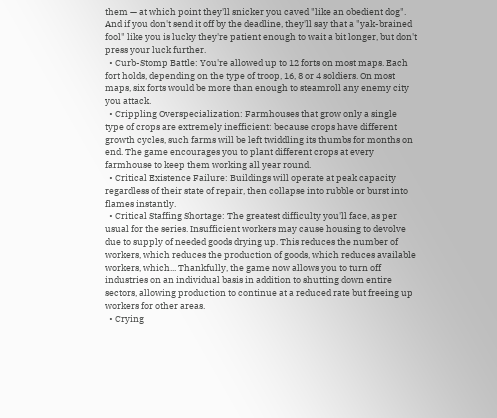them — at which point they'll snicker you caved "like an obedient dog". And if you don't send it off by the deadline, they'll say that a "yak-brained fool" like you is lucky they're patient enough to wait a bit longer, but don't press your luck further.
  • Curb-Stomp Battle: You're allowed up to 12 forts on most maps. Each fort holds, depending on the type of troop, 16, 8 or 4 soldiers. On most maps, six forts would be more than enough to steamroll any enemy city you attack.
  • Crippling Overspecialization: Farmhouses that grow only a single type of crops are extremely inefficient: because crops have different growth cycles, such farms will be left twiddling its thumbs for months on end. The game encourages you to plant different crops at every farmhouse to keep them working all year round.
  • Critical Existence Failure: Buildings will operate at peak capacity regardless of their state of repair, then collapse into rubble or burst into flames instantly.
  • Critical Staffing Shortage: The greatest difficulty you'll face, as per usual for the series. Insufficient workers may cause housing to devolve due to supply of needed goods drying up. This reduces the number of workers, which reduces the production of goods, which reduces available workers, which... Thankfully, the game now allows you to turn off industries on an individual basis in addition to shutting down entire sectors, allowing production to continue at a reduced rate but freeing up workers for other areas.
  • Crying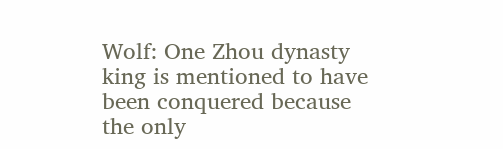Wolf: One Zhou dynasty king is mentioned to have been conquered because the only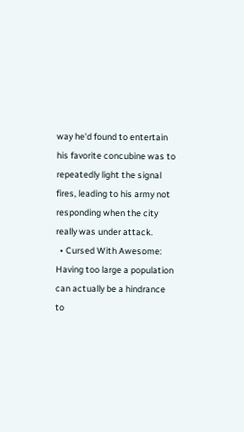way he'd found to entertain his favorite concubine was to repeatedly light the signal fires, leading to his army not responding when the city really was under attack.
  • Cursed With Awesome: Having too large a population can actually be a hindrance to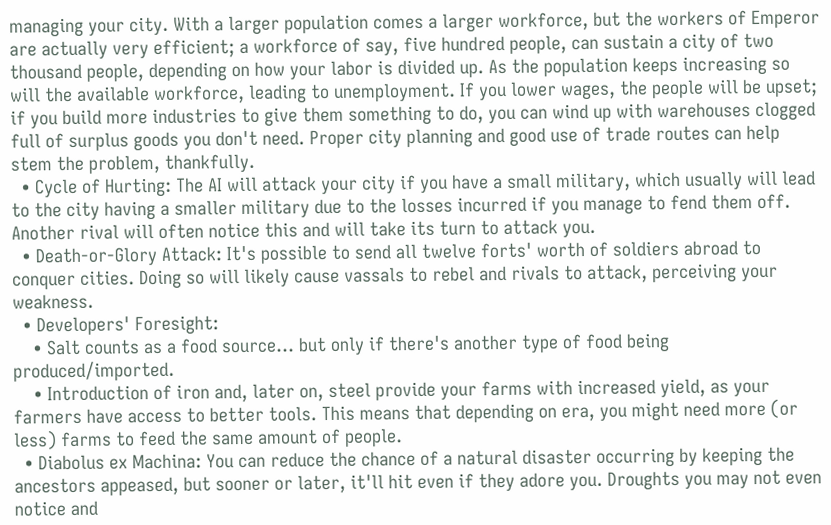managing your city. With a larger population comes a larger workforce, but the workers of Emperor are actually very efficient; a workforce of say, five hundred people, can sustain a city of two thousand people, depending on how your labor is divided up. As the population keeps increasing so will the available workforce, leading to unemployment. If you lower wages, the people will be upset; if you build more industries to give them something to do, you can wind up with warehouses clogged full of surplus goods you don't need. Proper city planning and good use of trade routes can help stem the problem, thankfully.
  • Cycle of Hurting: The AI will attack your city if you have a small military, which usually will lead to the city having a smaller military due to the losses incurred if you manage to fend them off. Another rival will often notice this and will take its turn to attack you.
  • Death-or-Glory Attack: It's possible to send all twelve forts' worth of soldiers abroad to conquer cities. Doing so will likely cause vassals to rebel and rivals to attack, perceiving your weakness.
  • Developers' Foresight:
    • Salt counts as a food source... but only if there's another type of food being produced/imported.
    • Introduction of iron and, later on, steel provide your farms with increased yield, as your farmers have access to better tools. This means that depending on era, you might need more (or less) farms to feed the same amount of people.
  • Diabolus ex Machina: You can reduce the chance of a natural disaster occurring by keeping the ancestors appeased, but sooner or later, it'll hit even if they adore you. Droughts you may not even notice and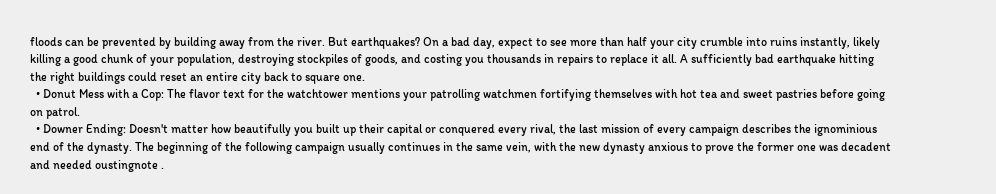floods can be prevented by building away from the river. But earthquakes? On a bad day, expect to see more than half your city crumble into ruins instantly, likely killing a good chunk of your population, destroying stockpiles of goods, and costing you thousands in repairs to replace it all. A sufficiently bad earthquake hitting the right buildings could reset an entire city back to square one.
  • Donut Mess with a Cop: The flavor text for the watchtower mentions your patrolling watchmen fortifying themselves with hot tea and sweet pastries before going on patrol.
  • Downer Ending: Doesn't matter how beautifully you built up their capital or conquered every rival, the last mission of every campaign describes the ignominious end of the dynasty. The beginning of the following campaign usually continues in the same vein, with the new dynasty anxious to prove the former one was decadent and needed oustingnote .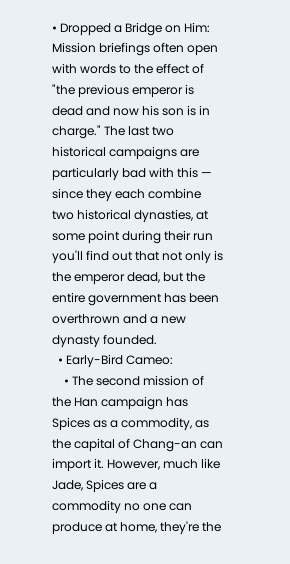• Dropped a Bridge on Him: Mission briefings often open with words to the effect of "the previous emperor is dead and now his son is in charge." The last two historical campaigns are particularly bad with this — since they each combine two historical dynasties, at some point during their run you'll find out that not only is the emperor dead, but the entire government has been overthrown and a new dynasty founded.
  • Early-Bird Cameo:
    • The second mission of the Han campaign has Spices as a commodity, as the capital of Chang-an can import it. However, much like Jade, Spices are a commodity no one can produce at home, they're the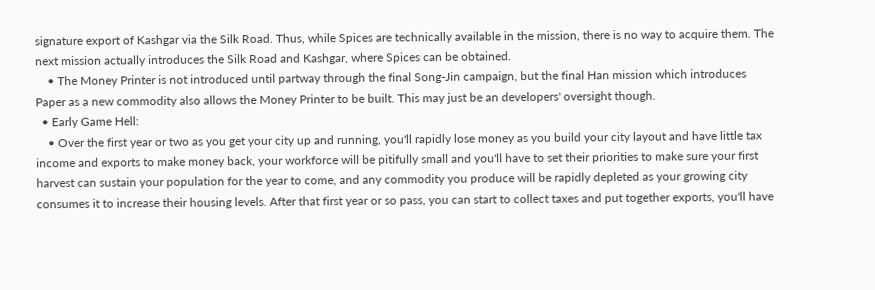signature export of Kashgar via the Silk Road. Thus, while Spices are technically available in the mission, there is no way to acquire them. The next mission actually introduces the Silk Road and Kashgar, where Spices can be obtained.
    • The Money Printer is not introduced until partway through the final Song-Jin campaign, but the final Han mission which introduces Paper as a new commodity also allows the Money Printer to be built. This may just be an developers' oversight though.
  • Early Game Hell:
    • Over the first year or two as you get your city up and running, you'll rapidly lose money as you build your city layout and have little tax income and exports to make money back, your workforce will be pitifully small and you'll have to set their priorities to make sure your first harvest can sustain your population for the year to come, and any commodity you produce will be rapidly depleted as your growing city consumes it to increase their housing levels. After that first year or so pass, you can start to collect taxes and put together exports, you'll have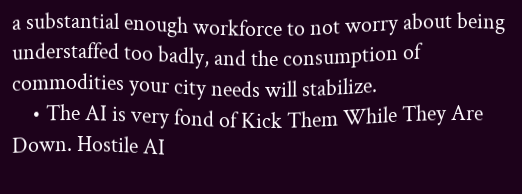a substantial enough workforce to not worry about being understaffed too badly, and the consumption of commodities your city needs will stabilize.
    • The AI is very fond of Kick Them While They Are Down. Hostile AI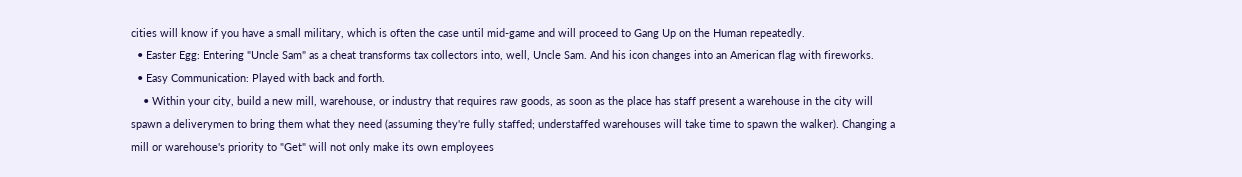cities will know if you have a small military, which is often the case until mid-game and will proceed to Gang Up on the Human repeatedly.
  • Easter Egg: Entering "Uncle Sam" as a cheat transforms tax collectors into, well, Uncle Sam. And his icon changes into an American flag with fireworks.
  • Easy Communication: Played with back and forth.
    • Within your city, build a new mill, warehouse, or industry that requires raw goods, as soon as the place has staff present a warehouse in the city will spawn a deliverymen to bring them what they need (assuming they're fully staffed; understaffed warehouses will take time to spawn the walker). Changing a mill or warehouse's priority to "Get" will not only make its own employees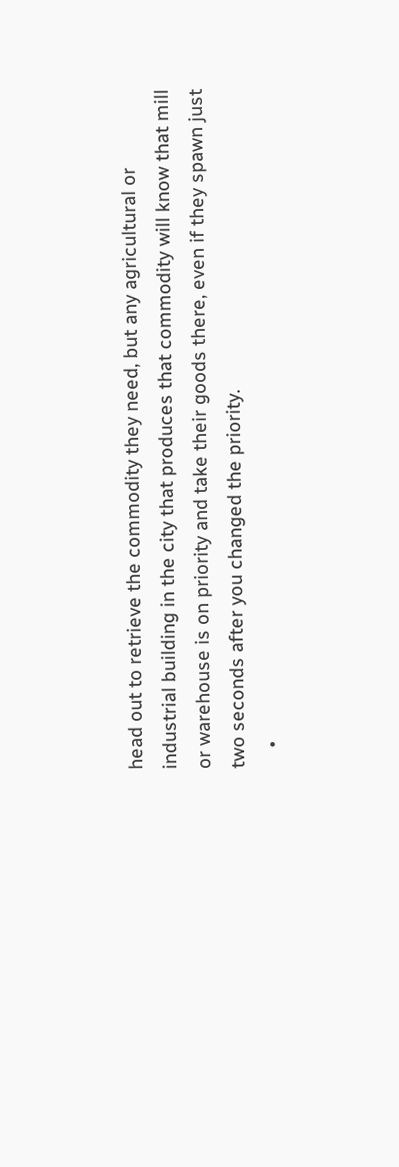head out to retrieve the commodity they need, but any agricultural or industrial building in the city that produces that commodity will know that mill or warehouse is on priority and take their goods there, even if they spawn just two seconds after you changed the priority.
    •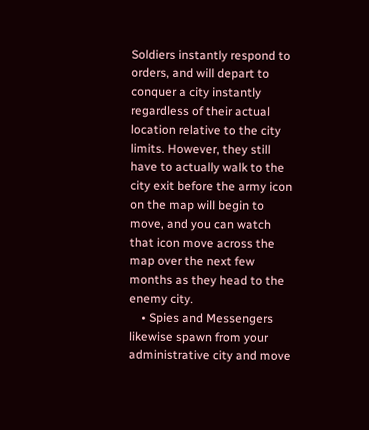Soldiers instantly respond to orders, and will depart to conquer a city instantly regardless of their actual location relative to the city limits. However, they still have to actually walk to the city exit before the army icon on the map will begin to move, and you can watch that icon move across the map over the next few months as they head to the enemy city.
    • Spies and Messengers likewise spawn from your administrative city and move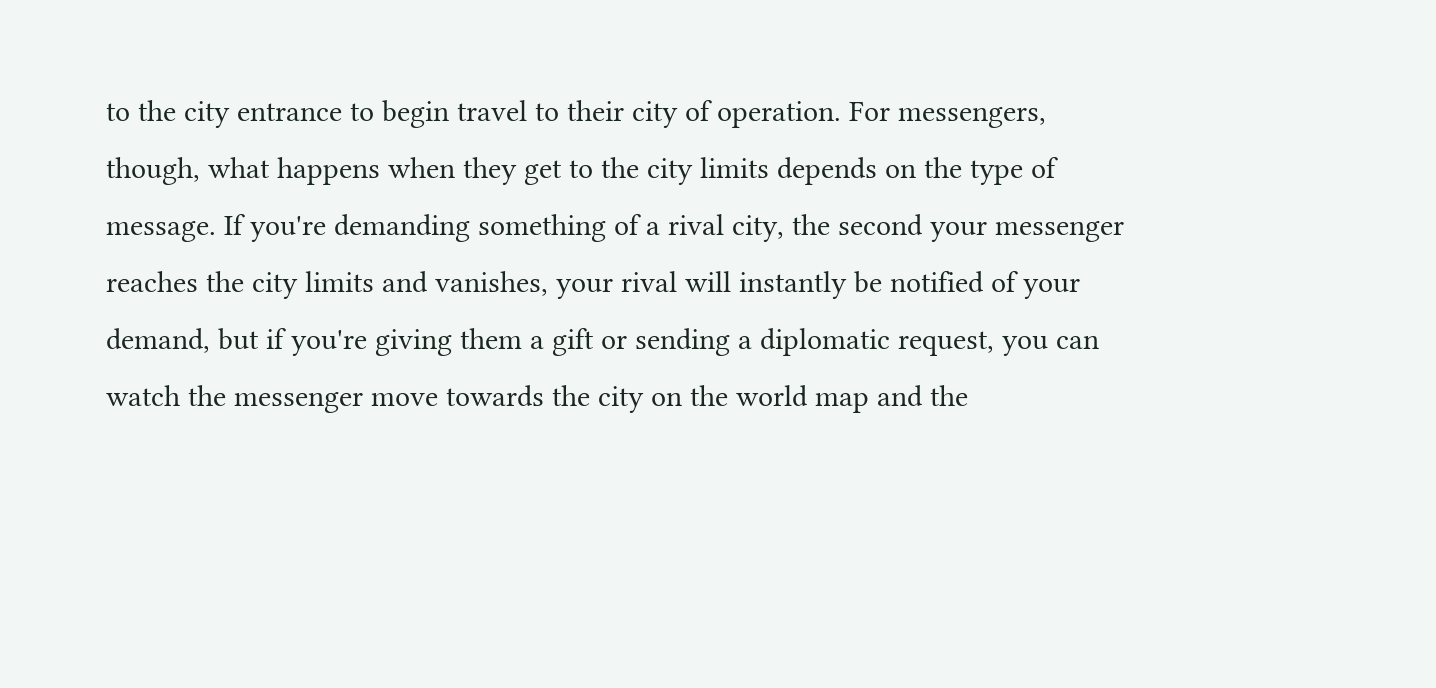to the city entrance to begin travel to their city of operation. For messengers, though, what happens when they get to the city limits depends on the type of message. If you're demanding something of a rival city, the second your messenger reaches the city limits and vanishes, your rival will instantly be notified of your demand, but if you're giving them a gift or sending a diplomatic request, you can watch the messenger move towards the city on the world map and the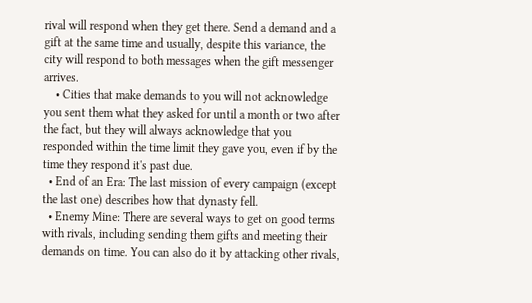rival will respond when they get there. Send a demand and a gift at the same time and usually, despite this variance, the city will respond to both messages when the gift messenger arrives.
    • Cities that make demands to you will not acknowledge you sent them what they asked for until a month or two after the fact, but they will always acknowledge that you responded within the time limit they gave you, even if by the time they respond it's past due.
  • End of an Era: The last mission of every campaign (except the last one) describes how that dynasty fell.
  • Enemy Mine: There are several ways to get on good terms with rivals, including sending them gifts and meeting their demands on time. You can also do it by attacking other rivals,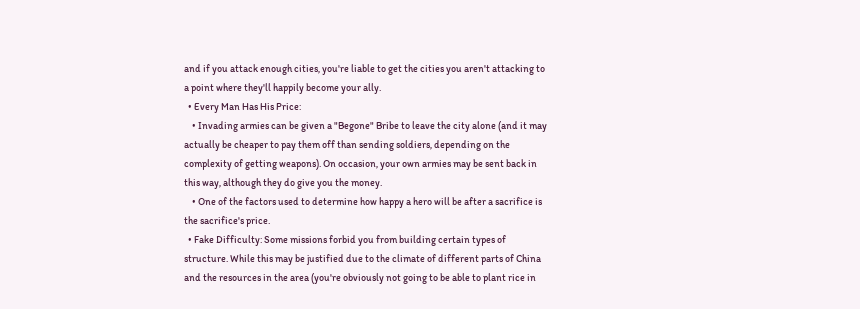and if you attack enough cities, you're liable to get the cities you aren't attacking to a point where they'll happily become your ally.
  • Every Man Has His Price:
    • Invading armies can be given a "Begone" Bribe to leave the city alone (and it may actually be cheaper to pay them off than sending soldiers, depending on the complexity of getting weapons). On occasion, your own armies may be sent back in this way, although they do give you the money.
    • One of the factors used to determine how happy a hero will be after a sacrifice is the sacrifice's price.
  • Fake Difficulty: Some missions forbid you from building certain types of structure. While this may be justified due to the climate of different parts of China and the resources in the area (you're obviously not going to be able to plant rice in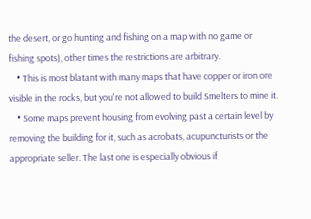the desert, or go hunting and fishing on a map with no game or fishing spots), other times the restrictions are arbitrary.
    • This is most blatant with many maps that have copper or iron ore visible in the rocks, but you're not allowed to build Smelters to mine it.
    • Some maps prevent housing from evolving past a certain level by removing the building for it, such as acrobats, acupuncturists or the appropriate seller. The last one is especially obvious if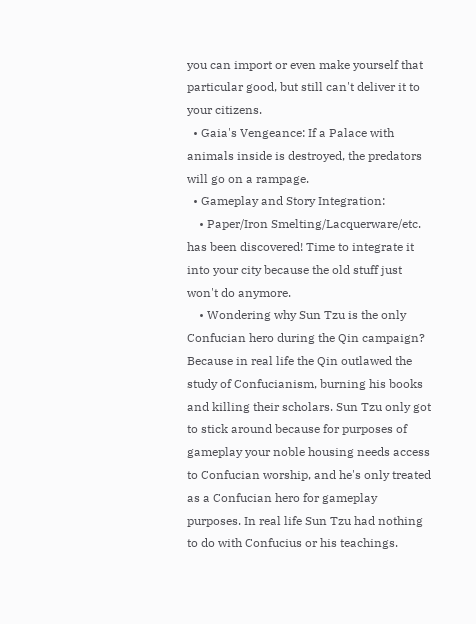you can import or even make yourself that particular good, but still can't deliver it to your citizens.
  • Gaia's Vengeance: If a Palace with animals inside is destroyed, the predators will go on a rampage.
  • Gameplay and Story Integration:
    • Paper/Iron Smelting/Lacquerware/etc. has been discovered! Time to integrate it into your city because the old stuff just won't do anymore.
    • Wondering why Sun Tzu is the only Confucian hero during the Qin campaign? Because in real life the Qin outlawed the study of Confucianism, burning his books and killing their scholars. Sun Tzu only got to stick around because for purposes of gameplay your noble housing needs access to Confucian worship, and he's only treated as a Confucian hero for gameplay purposes. In real life Sun Tzu had nothing to do with Confucius or his teachings.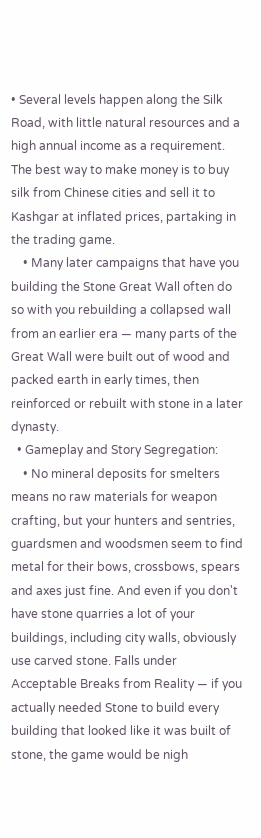• Several levels happen along the Silk Road, with little natural resources and a high annual income as a requirement. The best way to make money is to buy silk from Chinese cities and sell it to Kashgar at inflated prices, partaking in the trading game.
    • Many later campaigns that have you building the Stone Great Wall often do so with you rebuilding a collapsed wall from an earlier era — many parts of the Great Wall were built out of wood and packed earth in early times, then reinforced or rebuilt with stone in a later dynasty.
  • Gameplay and Story Segregation:
    • No mineral deposits for smelters means no raw materials for weapon crafting, but your hunters and sentries, guardsmen and woodsmen seem to find metal for their bows, crossbows, spears and axes just fine. And even if you don't have stone quarries a lot of your buildings, including city walls, obviously use carved stone. Falls under Acceptable Breaks from Reality — if you actually needed Stone to build every building that looked like it was built of stone, the game would be nigh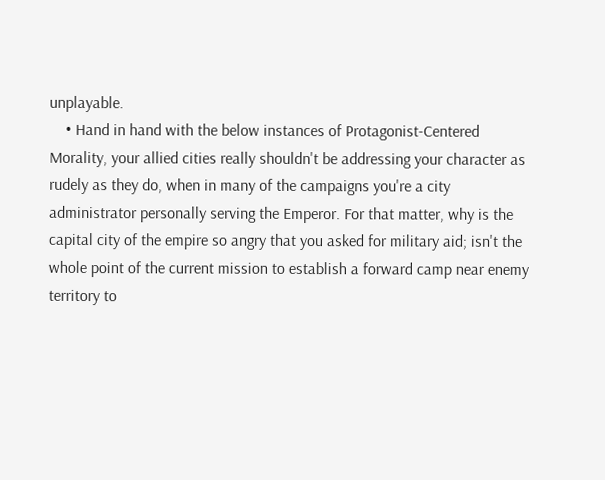unplayable.
    • Hand in hand with the below instances of Protagonist-Centered Morality, your allied cities really shouldn't be addressing your character as rudely as they do, when in many of the campaigns you're a city administrator personally serving the Emperor. For that matter, why is the capital city of the empire so angry that you asked for military aid; isn't the whole point of the current mission to establish a forward camp near enemy territory to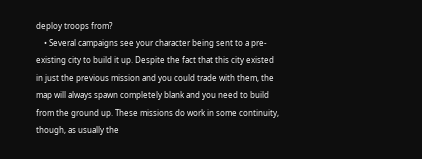deploy troops from?
    • Several campaigns see your character being sent to a pre-existing city to build it up. Despite the fact that this city existed in just the previous mission and you could trade with them, the map will always spawn completely blank and you need to build from the ground up. These missions do work in some continuity, though, as usually the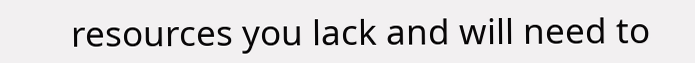resources you lack and will need to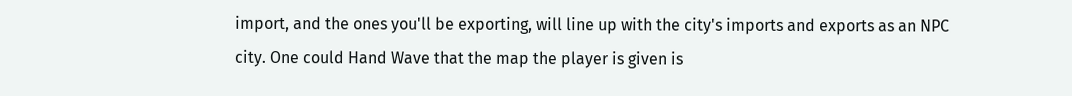import, and the ones you'll be exporting, will line up with the city's imports and exports as an NPC city. One could Hand Wave that the map the player is given is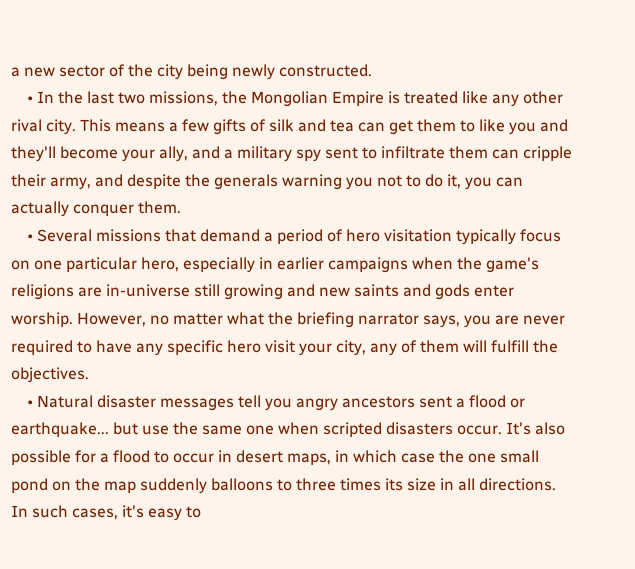a new sector of the city being newly constructed.
    • In the last two missions, the Mongolian Empire is treated like any other rival city. This means a few gifts of silk and tea can get them to like you and they'll become your ally, and a military spy sent to infiltrate them can cripple their army, and despite the generals warning you not to do it, you can actually conquer them.
    • Several missions that demand a period of hero visitation typically focus on one particular hero, especially in earlier campaigns when the game's religions are in-universe still growing and new saints and gods enter worship. However, no matter what the briefing narrator says, you are never required to have any specific hero visit your city, any of them will fulfill the objectives.
    • Natural disaster messages tell you angry ancestors sent a flood or earthquake... but use the same one when scripted disasters occur. It's also possible for a flood to occur in desert maps, in which case the one small pond on the map suddenly balloons to three times its size in all directions. In such cases, it's easy to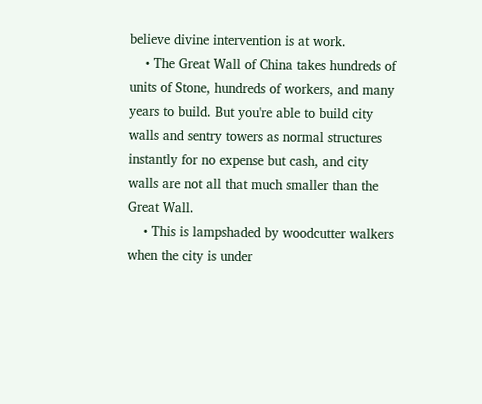believe divine intervention is at work.
    • The Great Wall of China takes hundreds of units of Stone, hundreds of workers, and many years to build. But you're able to build city walls and sentry towers as normal structures instantly for no expense but cash, and city walls are not all that much smaller than the Great Wall.
    • This is lampshaded by woodcutter walkers when the city is under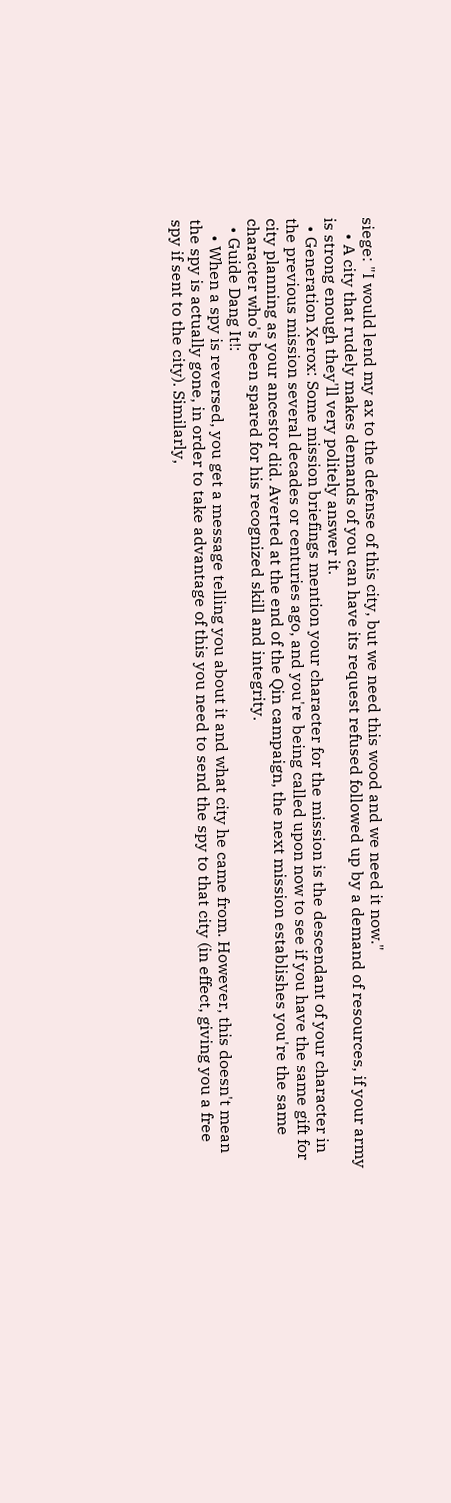siege: "I would lend my ax to the defense of this city, but we need this wood and we need it now."
    • A city that rudely makes demands of you can have its request refused followed up by a demand of resources, if your army is strong enough they'll very politely answer it.
  • Generation Xerox: Some mission briefings mention your character for the mission is the descendant of your character in the previous mission several decades or centuries ago, and you're being called upon now to see if you have the same gift for city planning as your ancestor did. Averted at the end of the Qin campaign, the next mission establishes you're the same character who's been spared for his recognized skill and integrity.
  • Guide Dang It!:
    • When a spy is reversed, you get a message telling you about it and what city he came from. However, this doesn't mean the spy is actually gone, in order to take advantage of this you need to send the spy to that city (in effect, giving you a free spy if sent to the city). Similarly,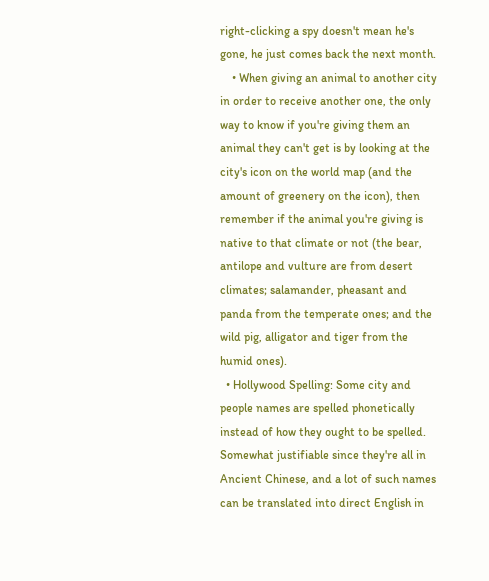right-clicking a spy doesn't mean he's gone, he just comes back the next month.
    • When giving an animal to another city in order to receive another one, the only way to know if you're giving them an animal they can't get is by looking at the city's icon on the world map (and the amount of greenery on the icon), then remember if the animal you're giving is native to that climate or not (the bear, antilope and vulture are from desert climates; salamander, pheasant and panda from the temperate ones; and the wild pig, alligator and tiger from the humid ones).
  • Hollywood Spelling: Some city and people names are spelled phonetically instead of how they ought to be spelled. Somewhat justifiable since they're all in Ancient Chinese, and a lot of such names can be translated into direct English in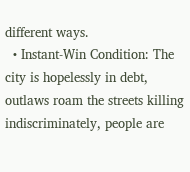different ways.
  • Instant-Win Condition: The city is hopelessly in debt, outlaws roam the streets killing indiscriminately, people are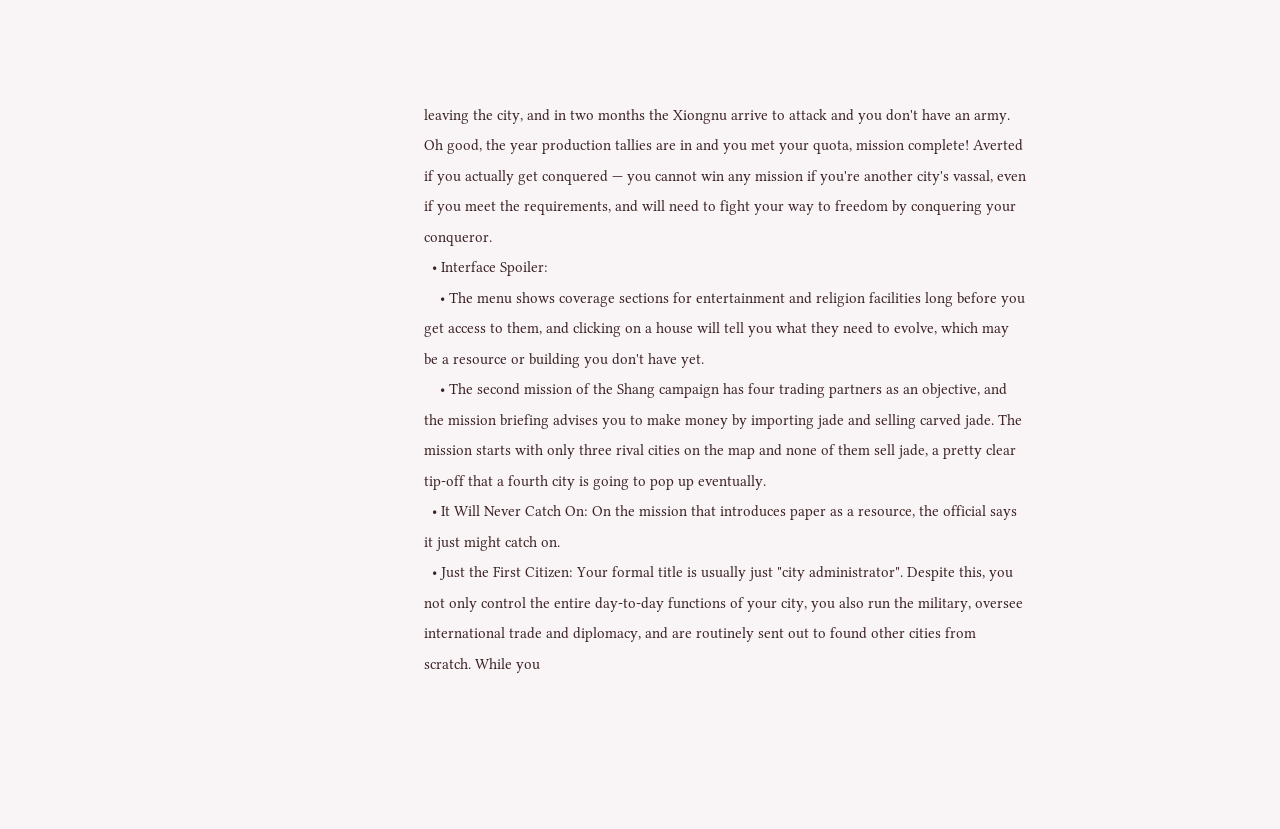leaving the city, and in two months the Xiongnu arrive to attack and you don't have an army. Oh good, the year production tallies are in and you met your quota, mission complete! Averted if you actually get conquered — you cannot win any mission if you're another city's vassal, even if you meet the requirements, and will need to fight your way to freedom by conquering your conqueror.
  • Interface Spoiler:
    • The menu shows coverage sections for entertainment and religion facilities long before you get access to them, and clicking on a house will tell you what they need to evolve, which may be a resource or building you don't have yet.
    • The second mission of the Shang campaign has four trading partners as an objective, and the mission briefing advises you to make money by importing jade and selling carved jade. The mission starts with only three rival cities on the map and none of them sell jade, a pretty clear tip-off that a fourth city is going to pop up eventually.
  • It Will Never Catch On: On the mission that introduces paper as a resource, the official says it just might catch on.
  • Just the First Citizen: Your formal title is usually just "city administrator". Despite this, you not only control the entire day-to-day functions of your city, you also run the military, oversee international trade and diplomacy, and are routinely sent out to found other cities from scratch. While you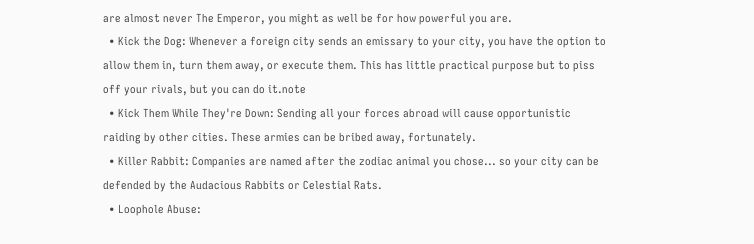are almost never The Emperor, you might as well be for how powerful you are.
  • Kick the Dog: Whenever a foreign city sends an emissary to your city, you have the option to allow them in, turn them away, or execute them. This has little practical purpose but to piss off your rivals, but you can do it.note
  • Kick Them While They're Down: Sending all your forces abroad will cause opportunistic raiding by other cities. These armies can be bribed away, fortunately.
  • Killer Rabbit: Companies are named after the zodiac animal you chose... so your city can be defended by the Audacious Rabbits or Celestial Rats.
  • Loophole Abuse: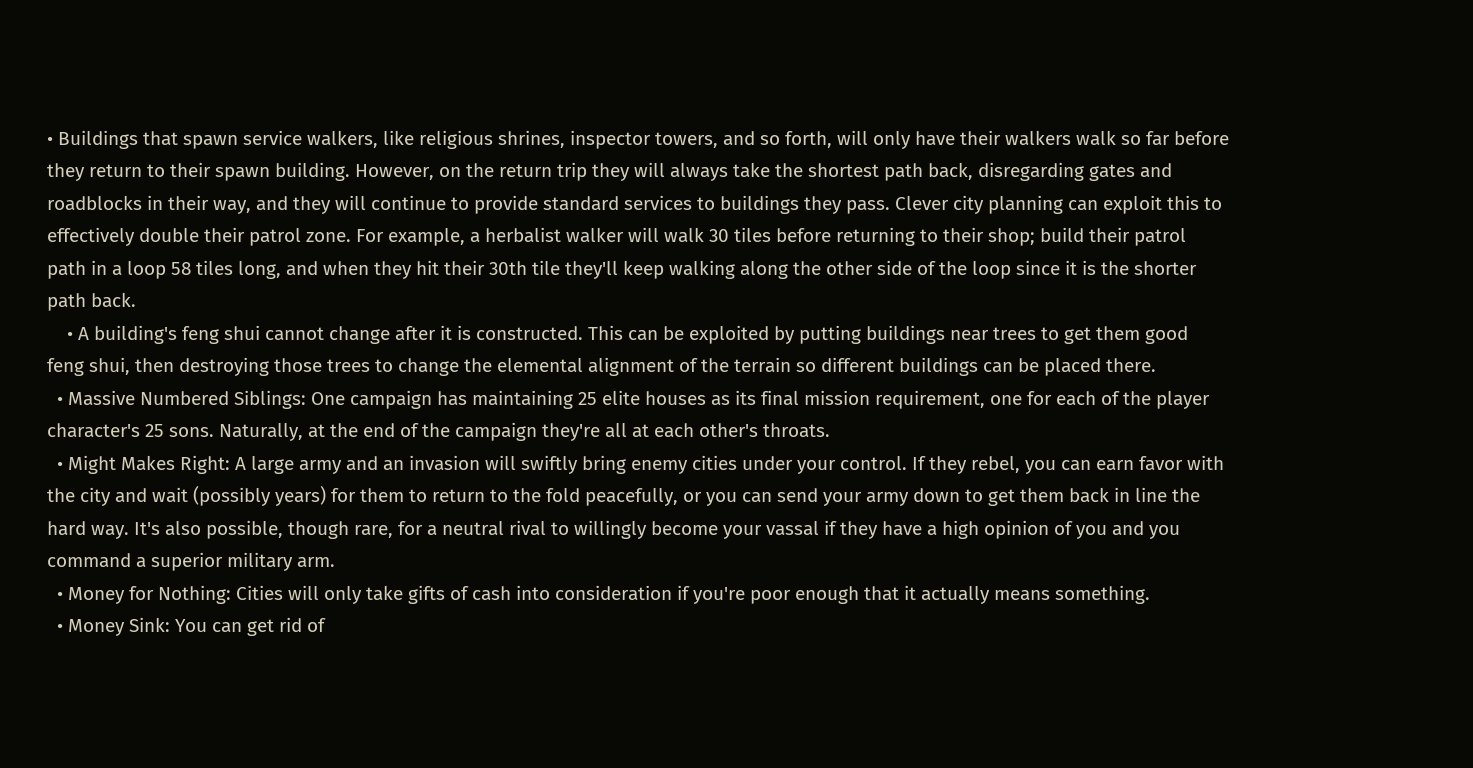• Buildings that spawn service walkers, like religious shrines, inspector towers, and so forth, will only have their walkers walk so far before they return to their spawn building. However, on the return trip they will always take the shortest path back, disregarding gates and roadblocks in their way, and they will continue to provide standard services to buildings they pass. Clever city planning can exploit this to effectively double their patrol zone. For example, a herbalist walker will walk 30 tiles before returning to their shop; build their patrol path in a loop 58 tiles long, and when they hit their 30th tile they'll keep walking along the other side of the loop since it is the shorter path back.
    • A building's feng shui cannot change after it is constructed. This can be exploited by putting buildings near trees to get them good feng shui, then destroying those trees to change the elemental alignment of the terrain so different buildings can be placed there.
  • Massive Numbered Siblings: One campaign has maintaining 25 elite houses as its final mission requirement, one for each of the player character's 25 sons. Naturally, at the end of the campaign they're all at each other's throats.
  • Might Makes Right: A large army and an invasion will swiftly bring enemy cities under your control. If they rebel, you can earn favor with the city and wait (possibly years) for them to return to the fold peacefully, or you can send your army down to get them back in line the hard way. It's also possible, though rare, for a neutral rival to willingly become your vassal if they have a high opinion of you and you command a superior military arm.
  • Money for Nothing: Cities will only take gifts of cash into consideration if you're poor enough that it actually means something.
  • Money Sink: You can get rid of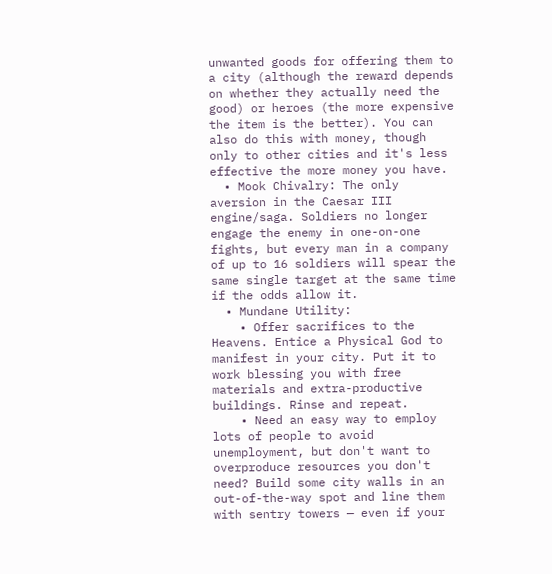unwanted goods for offering them to a city (although the reward depends on whether they actually need the good) or heroes (the more expensive the item is the better). You can also do this with money, though only to other cities and it's less effective the more money you have.
  • Mook Chivalry: The only aversion in the Caesar III engine/saga. Soldiers no longer engage the enemy in one-on-one fights, but every man in a company of up to 16 soldiers will spear the same single target at the same time if the odds allow it.
  • Mundane Utility:
    • Offer sacrifices to the Heavens. Entice a Physical God to manifest in your city. Put it to work blessing you with free materials and extra-productive buildings. Rinse and repeat.
    • Need an easy way to employ lots of people to avoid unemployment, but don't want to overproduce resources you don't need? Build some city walls in an out-of-the-way spot and line them with sentry towers — even if your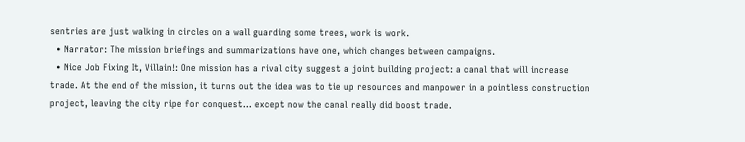sentries are just walking in circles on a wall guarding some trees, work is work.
  • Narrator: The mission briefings and summarizations have one, which changes between campaigns.
  • Nice Job Fixing It, Villain!: One mission has a rival city suggest a joint building project: a canal that will increase trade. At the end of the mission, it turns out the idea was to tie up resources and manpower in a pointless construction project, leaving the city ripe for conquest... except now the canal really did boost trade.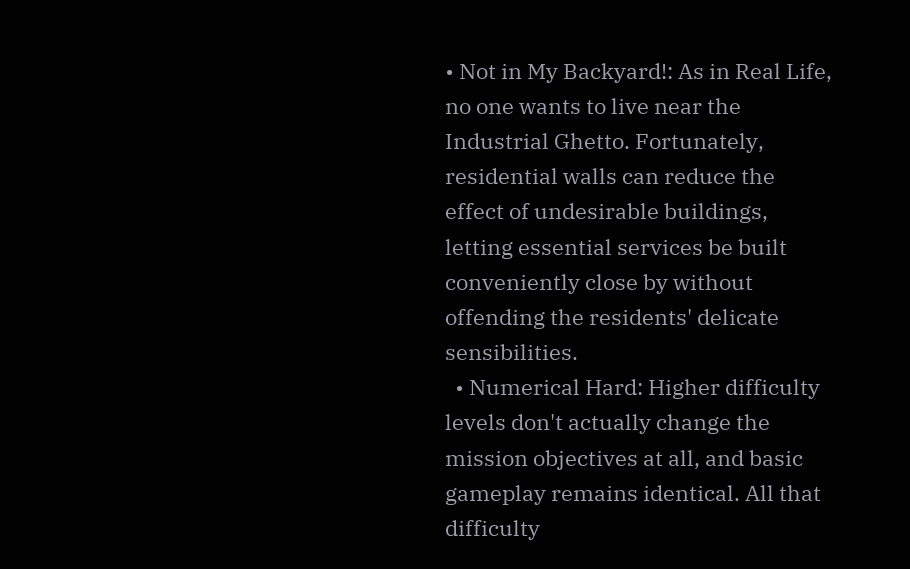• Not in My Backyard!: As in Real Life, no one wants to live near the Industrial Ghetto. Fortunately, residential walls can reduce the effect of undesirable buildings, letting essential services be built conveniently close by without offending the residents' delicate sensibilities.
  • Numerical Hard: Higher difficulty levels don't actually change the mission objectives at all, and basic gameplay remains identical. All that difficulty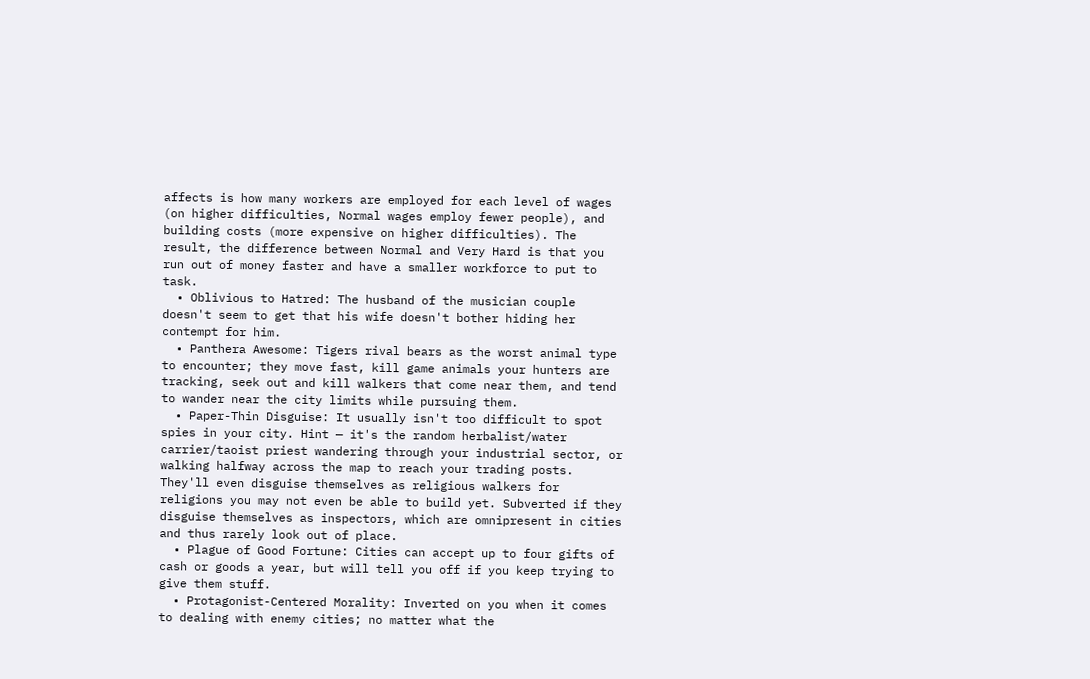affects is how many workers are employed for each level of wages (on higher difficulties, Normal wages employ fewer people), and building costs (more expensive on higher difficulties). The result, the difference between Normal and Very Hard is that you run out of money faster and have a smaller workforce to put to task.
  • Oblivious to Hatred: The husband of the musician couple doesn't seem to get that his wife doesn't bother hiding her contempt for him.
  • Panthera Awesome: Tigers rival bears as the worst animal type to encounter; they move fast, kill game animals your hunters are tracking, seek out and kill walkers that come near them, and tend to wander near the city limits while pursuing them.
  • Paper-Thin Disguise: It usually isn't too difficult to spot spies in your city. Hint — it's the random herbalist/water carrier/taoist priest wandering through your industrial sector, or walking halfway across the map to reach your trading posts. They'll even disguise themselves as religious walkers for religions you may not even be able to build yet. Subverted if they disguise themselves as inspectors, which are omnipresent in cities and thus rarely look out of place.
  • Plague of Good Fortune: Cities can accept up to four gifts of cash or goods a year, but will tell you off if you keep trying to give them stuff.
  • Protagonist-Centered Morality: Inverted on you when it comes to dealing with enemy cities; no matter what the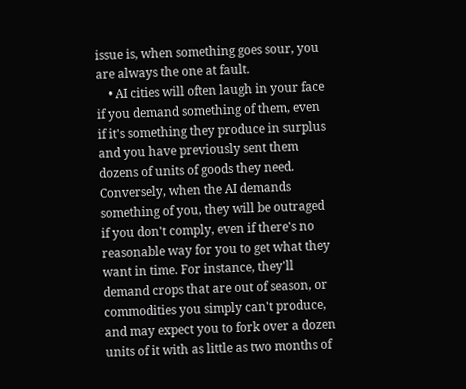issue is, when something goes sour, you are always the one at fault.
    • AI cities will often laugh in your face if you demand something of them, even if it's something they produce in surplus and you have previously sent them dozens of units of goods they need. Conversely, when the AI demands something of you, they will be outraged if you don't comply, even if there's no reasonable way for you to get what they want in time. For instance, they'll demand crops that are out of season, or commodities you simply can't produce, and may expect you to fork over a dozen units of it with as little as two months of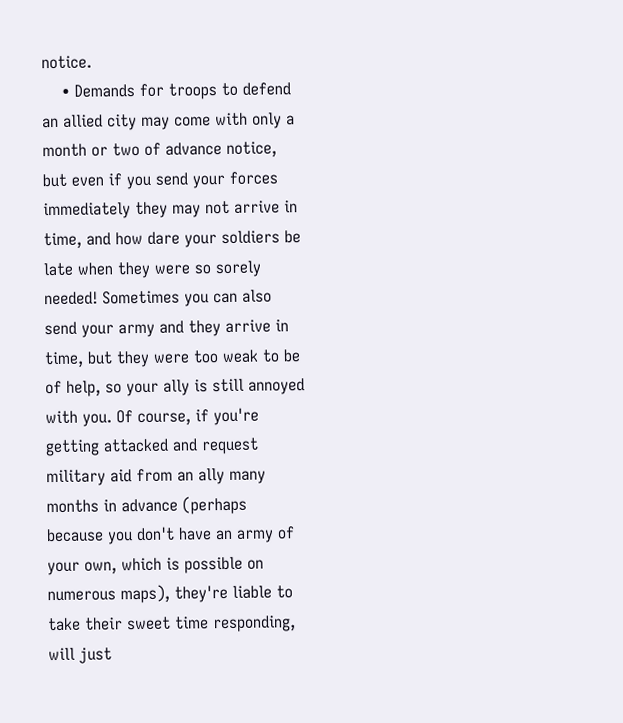notice.
    • Demands for troops to defend an allied city may come with only a month or two of advance notice, but even if you send your forces immediately they may not arrive in time, and how dare your soldiers be late when they were so sorely needed! Sometimes you can also send your army and they arrive in time, but they were too weak to be of help, so your ally is still annoyed with you. Of course, if you're getting attacked and request military aid from an ally many months in advance (perhaps because you don't have an army of your own, which is possible on numerous maps), they're liable to take their sweet time responding, will just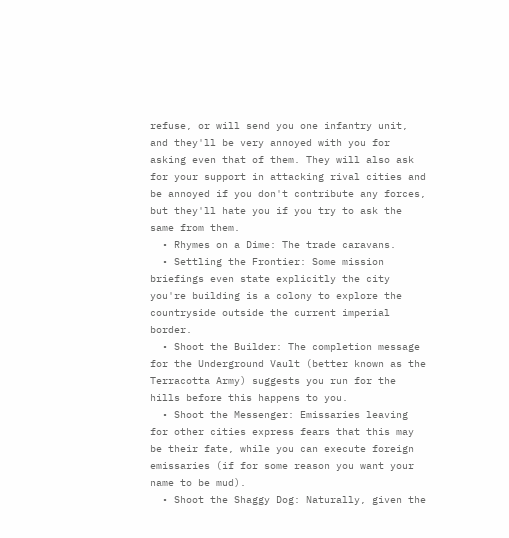refuse, or will send you one infantry unit, and they'll be very annoyed with you for asking even that of them. They will also ask for your support in attacking rival cities and be annoyed if you don't contribute any forces, but they'll hate you if you try to ask the same from them.
  • Rhymes on a Dime: The trade caravans.
  • Settling the Frontier: Some mission briefings even state explicitly the city you're building is a colony to explore the countryside outside the current imperial border.
  • Shoot the Builder: The completion message for the Underground Vault (better known as the Terracotta Army) suggests you run for the hills before this happens to you.
  • Shoot the Messenger: Emissaries leaving for other cities express fears that this may be their fate, while you can execute foreign emissaries (if for some reason you want your name to be mud).
  • Shoot the Shaggy Dog: Naturally, given the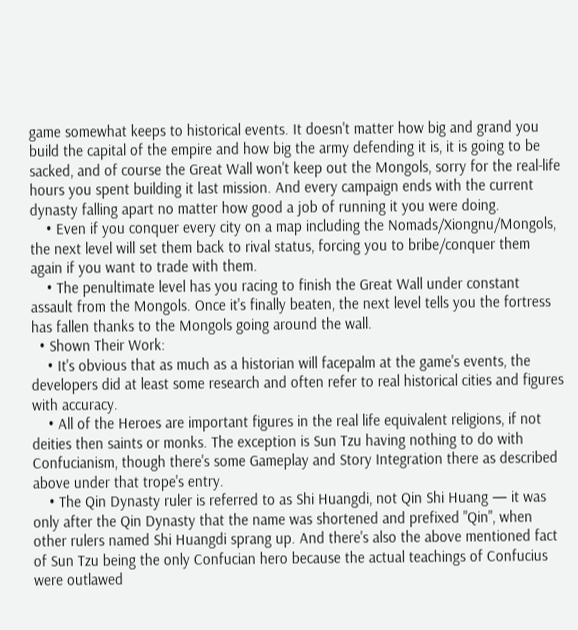game somewhat keeps to historical events. It doesn't matter how big and grand you build the capital of the empire and how big the army defending it is, it is going to be sacked, and of course the Great Wall won't keep out the Mongols, sorry for the real-life hours you spent building it last mission. And every campaign ends with the current dynasty falling apart no matter how good a job of running it you were doing.
    • Even if you conquer every city on a map including the Nomads/Xiongnu/Mongols, the next level will set them back to rival status, forcing you to bribe/conquer them again if you want to trade with them.
    • The penultimate level has you racing to finish the Great Wall under constant assault from the Mongols. Once it's finally beaten, the next level tells you the fortress has fallen thanks to the Mongols going around the wall.
  • Shown Their Work:
    • It's obvious that as much as a historian will facepalm at the game's events, the developers did at least some research and often refer to real historical cities and figures with accuracy.
    • All of the Heroes are important figures in the real life equivalent religions, if not deities then saints or monks. The exception is Sun Tzu having nothing to do with Confucianism, though there's some Gameplay and Story Integration there as described above under that trope's entry.
    • The Qin Dynasty ruler is referred to as Shi Huangdi, not Qin Shi Huang — it was only after the Qin Dynasty that the name was shortened and prefixed "Qin", when other rulers named Shi Huangdi sprang up. And there's also the above mentioned fact of Sun Tzu being the only Confucian hero because the actual teachings of Confucius were outlawed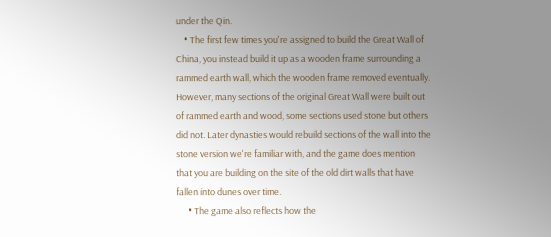under the Qin.
    • The first few times you're assigned to build the Great Wall of China, you instead build it up as a wooden frame surrounding a rammed earth wall, which the wooden frame removed eventually. However, many sections of the original Great Wall were built out of rammed earth and wood, some sections used stone but others did not. Later dynasties would rebuild sections of the wall into the stone version we're familiar with, and the game does mention that you are building on the site of the old dirt walls that have fallen into dunes over time.
      • The game also reflects how the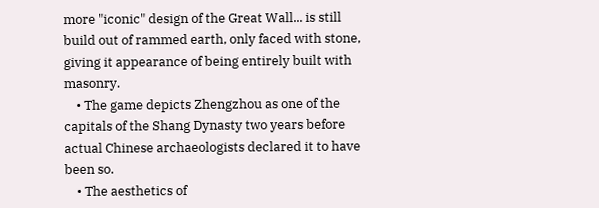more "iconic" design of the Great Wall... is still build out of rammed earth, only faced with stone, giving it appearance of being entirely built with masonry.
    • The game depicts Zhengzhou as one of the capitals of the Shang Dynasty two years before actual Chinese archaeologists declared it to have been so.
    • The aesthetics of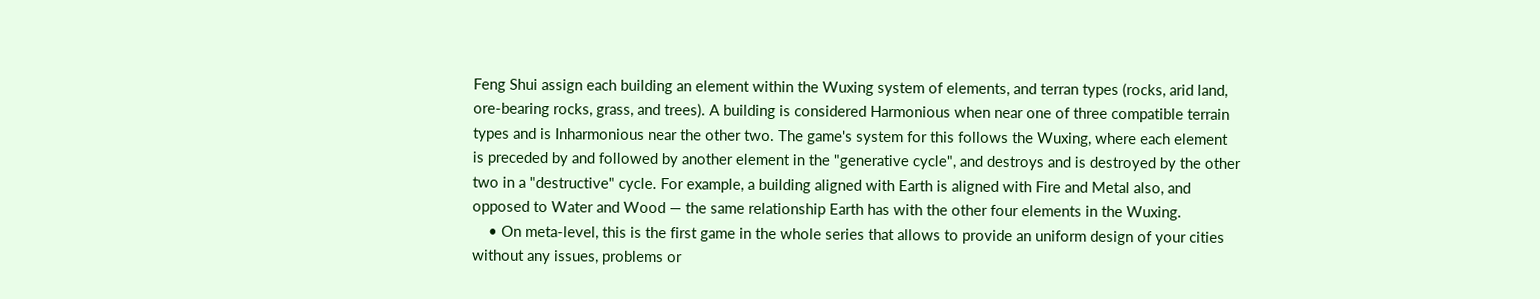Feng Shui assign each building an element within the Wuxing system of elements, and terran types (rocks, arid land, ore-bearing rocks, grass, and trees). A building is considered Harmonious when near one of three compatible terrain types and is Inharmonious near the other two. The game's system for this follows the Wuxing, where each element is preceded by and followed by another element in the "generative cycle", and destroys and is destroyed by the other two in a "destructive" cycle. For example, a building aligned with Earth is aligned with Fire and Metal also, and opposed to Water and Wood — the same relationship Earth has with the other four elements in the Wuxing.
    • On meta-level, this is the first game in the whole series that allows to provide an uniform design of your cities without any issues, problems or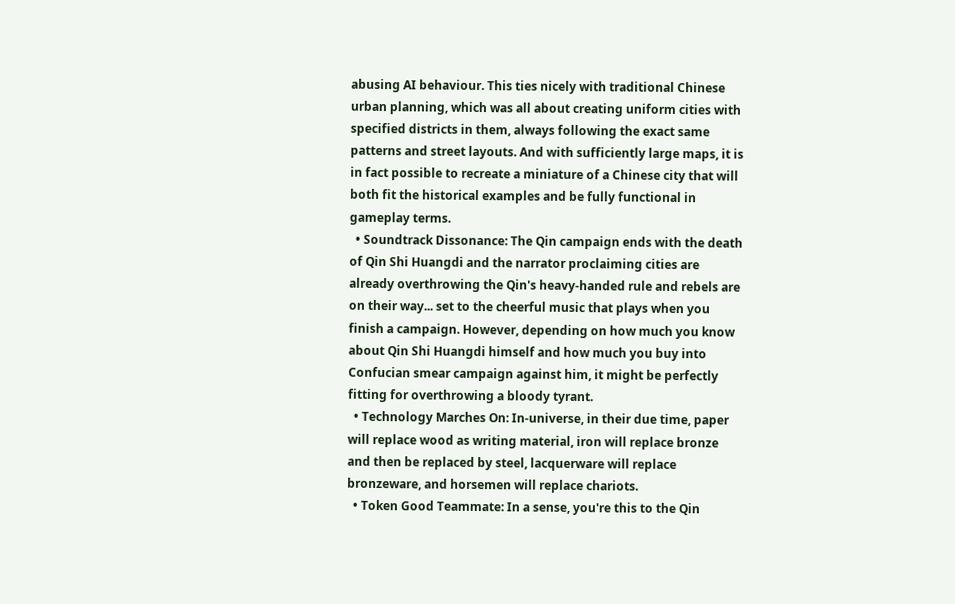abusing AI behaviour. This ties nicely with traditional Chinese urban planning, which was all about creating uniform cities with specified districts in them, always following the exact same patterns and street layouts. And with sufficiently large maps, it is in fact possible to recreate a miniature of a Chinese city that will both fit the historical examples and be fully functional in gameplay terms.
  • Soundtrack Dissonance: The Qin campaign ends with the death of Qin Shi Huangdi and the narrator proclaiming cities are already overthrowing the Qin's heavy-handed rule and rebels are on their way... set to the cheerful music that plays when you finish a campaign. However, depending on how much you know about Qin Shi Huangdi himself and how much you buy into Confucian smear campaign against him, it might be perfectly fitting for overthrowing a bloody tyrant.
  • Technology Marches On: In-universe, in their due time, paper will replace wood as writing material, iron will replace bronze and then be replaced by steel, lacquerware will replace bronzeware, and horsemen will replace chariots.
  • Token Good Teammate: In a sense, you're this to the Qin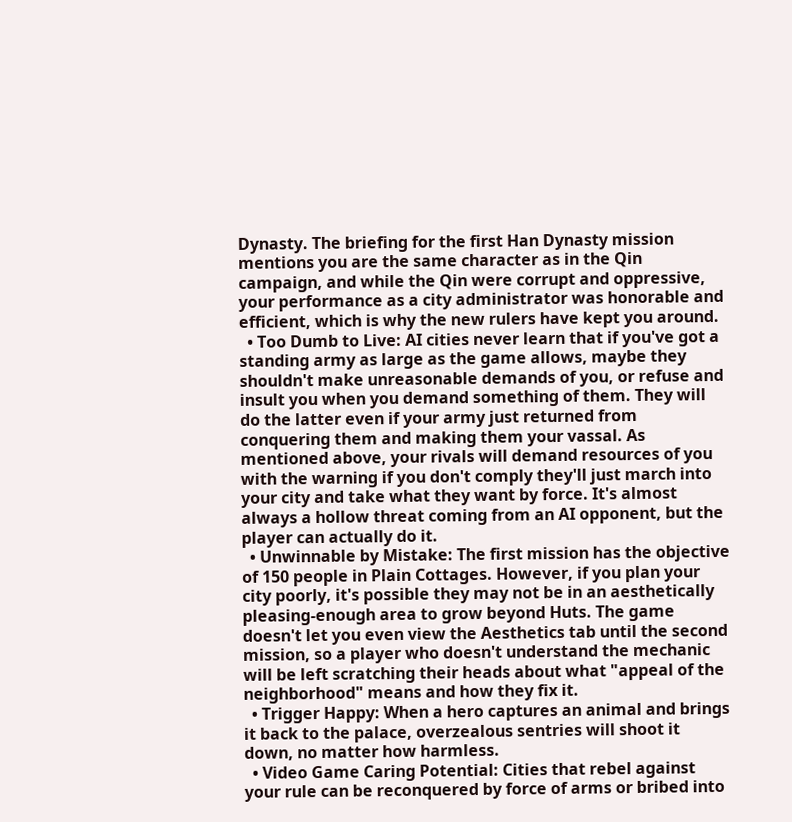Dynasty. The briefing for the first Han Dynasty mission mentions you are the same character as in the Qin campaign, and while the Qin were corrupt and oppressive, your performance as a city administrator was honorable and efficient, which is why the new rulers have kept you around.
  • Too Dumb to Live: AI cities never learn that if you've got a standing army as large as the game allows, maybe they shouldn't make unreasonable demands of you, or refuse and insult you when you demand something of them. They will do the latter even if your army just returned from conquering them and making them your vassal. As mentioned above, your rivals will demand resources of you with the warning if you don't comply they'll just march into your city and take what they want by force. It's almost always a hollow threat coming from an AI opponent, but the player can actually do it.
  • Unwinnable by Mistake: The first mission has the objective of 150 people in Plain Cottages. However, if you plan your city poorly, it's possible they may not be in an aesthetically pleasing-enough area to grow beyond Huts. The game doesn't let you even view the Aesthetics tab until the second mission, so a player who doesn't understand the mechanic will be left scratching their heads about what "appeal of the neighborhood" means and how they fix it.
  • Trigger Happy: When a hero captures an animal and brings it back to the palace, overzealous sentries will shoot it down, no matter how harmless.
  • Video Game Caring Potential: Cities that rebel against your rule can be reconquered by force of arms or bribed into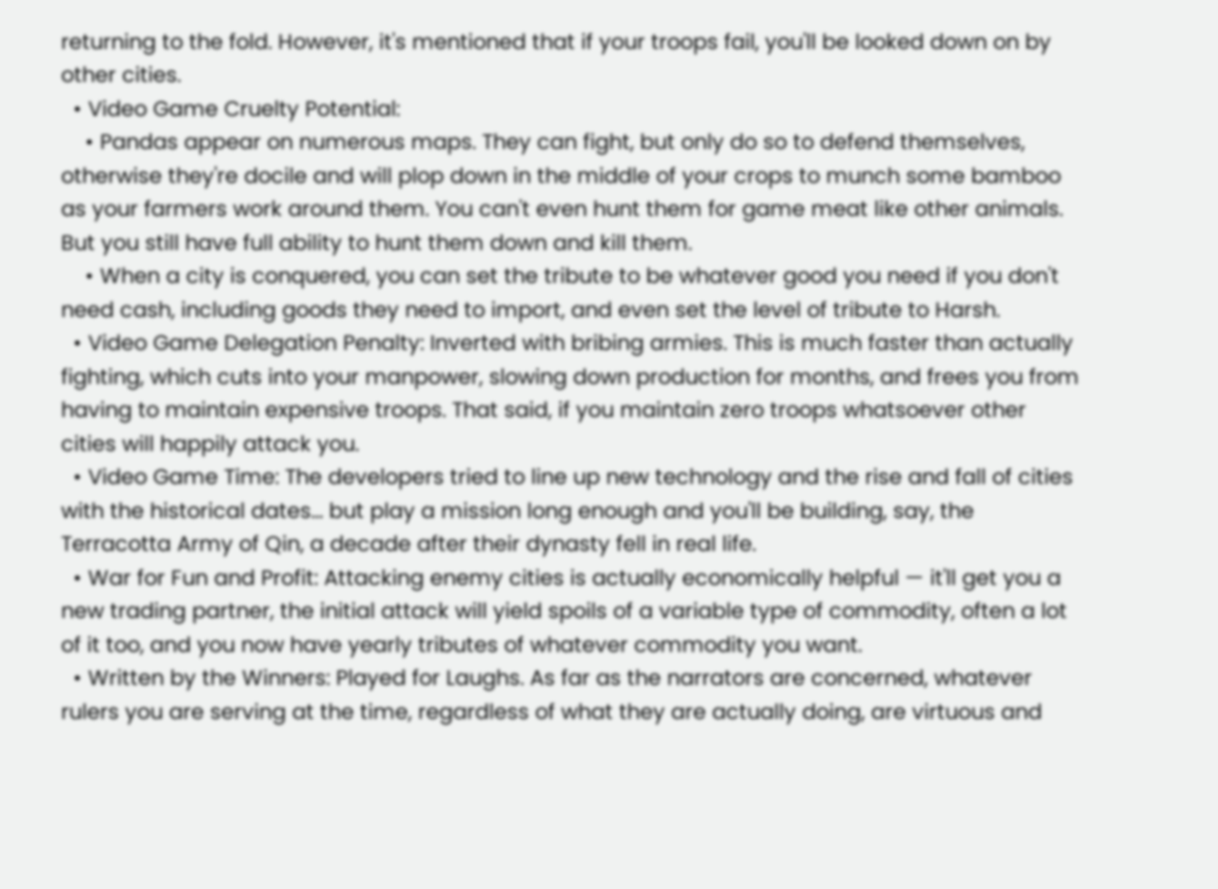returning to the fold. However, it's mentioned that if your troops fail, you'll be looked down on by other cities.
  • Video Game Cruelty Potential:
    • Pandas appear on numerous maps. They can fight, but only do so to defend themselves, otherwise they're docile and will plop down in the middle of your crops to munch some bamboo as your farmers work around them. You can't even hunt them for game meat like other animals. But you still have full ability to hunt them down and kill them.
    • When a city is conquered, you can set the tribute to be whatever good you need if you don't need cash, including goods they need to import, and even set the level of tribute to Harsh.
  • Video Game Delegation Penalty: Inverted with bribing armies. This is much faster than actually fighting, which cuts into your manpower, slowing down production for months, and frees you from having to maintain expensive troops. That said, if you maintain zero troops whatsoever other cities will happily attack you.
  • Video Game Time: The developers tried to line up new technology and the rise and fall of cities with the historical dates... but play a mission long enough and you'll be building, say, the Terracotta Army of Qin, a decade after their dynasty fell in real life.
  • War for Fun and Profit: Attacking enemy cities is actually economically helpful — it'll get you a new trading partner, the initial attack will yield spoils of a variable type of commodity, often a lot of it too, and you now have yearly tributes of whatever commodity you want.
  • Written by the Winners: Played for Laughs. As far as the narrators are concerned, whatever rulers you are serving at the time, regardless of what they are actually doing, are virtuous and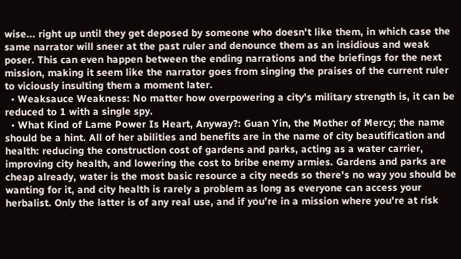wise... right up until they get deposed by someone who doesn't like them, in which case the same narrator will sneer at the past ruler and denounce them as an insidious and weak poser. This can even happen between the ending narrations and the briefings for the next mission, making it seem like the narrator goes from singing the praises of the current ruler to viciously insulting them a moment later.
  • Weaksauce Weakness: No matter how overpowering a city's military strength is, it can be reduced to 1 with a single spy.
  • What Kind of Lame Power Is Heart, Anyway?: Guan Yin, the Mother of Mercy; the name should be a hint. All of her abilities and benefits are in the name of city beautification and health: reducing the construction cost of gardens and parks, acting as a water carrier, improving city health, and lowering the cost to bribe enemy armies. Gardens and parks are cheap already, water is the most basic resource a city needs so there's no way you should be wanting for it, and city health is rarely a problem as long as everyone can access your herbalist. Only the latter is of any real use, and if you're in a mission where you're at risk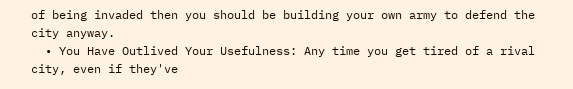of being invaded then you should be building your own army to defend the city anyway.
  • You Have Outlived Your Usefulness: Any time you get tired of a rival city, even if they've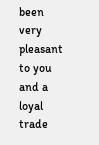been very pleasant to you and a loyal trade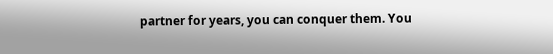partner for years, you can conquer them. You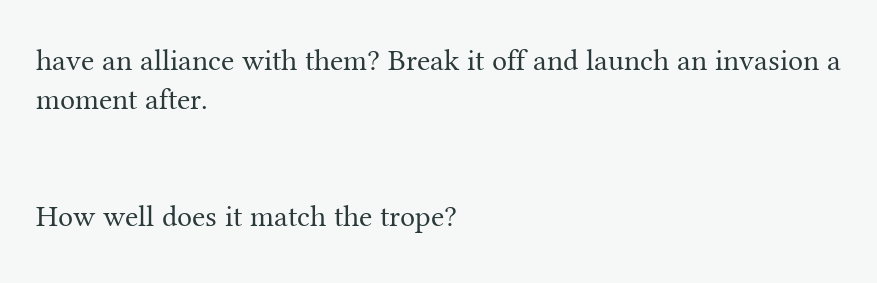have an alliance with them? Break it off and launch an invasion a moment after.


How well does it match the trope?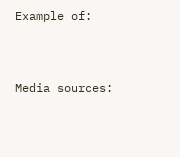Example of:


Media sources: